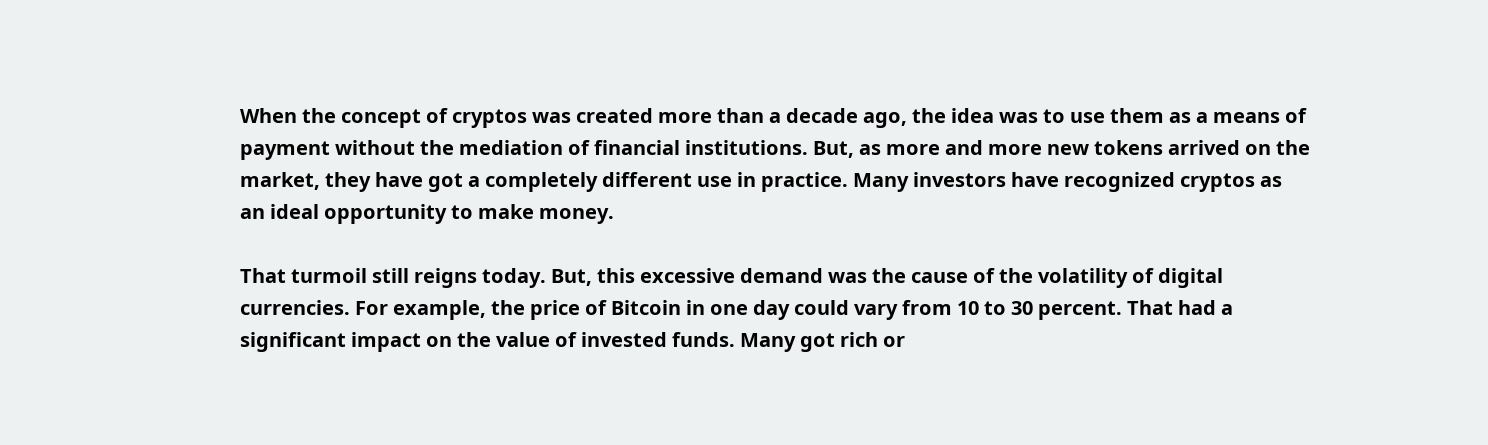When the concept of cryptos was created more than a decade ago, the idea was to use them as a means of payment without the mediation of financial institutions. But, as more and more new tokens arrived on the market, they have got a completely different use in practice. Many investors have recognized cryptos as an ideal opportunity to make money.

That turmoil still reigns today. But, this excessive demand was the cause of the volatility of digital currencies. For example, the price of Bitcoin in one day could vary from 10 to 30 percent. That had a significant impact on the value of invested funds. Many got rich or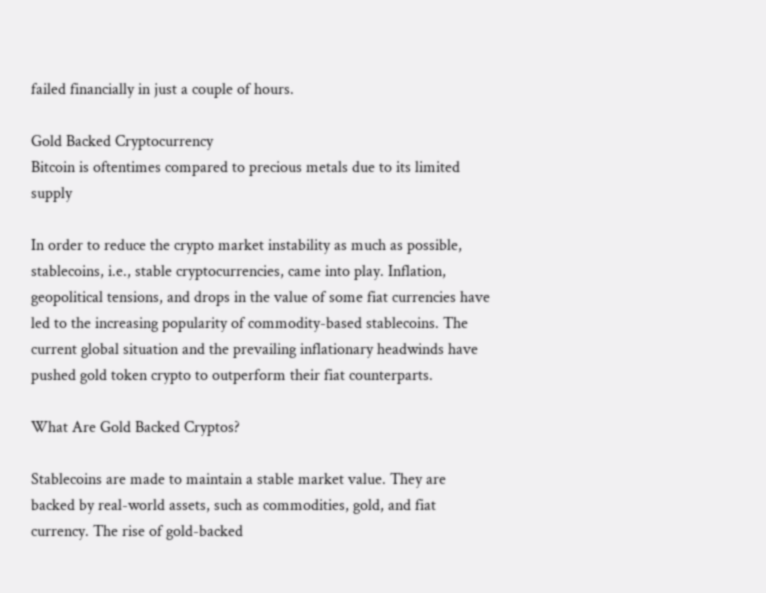failed financially in just a couple of hours.

Gold Backed Cryptocurrency
Bitcoin is oftentimes compared to precious metals due to its limited supply

In order to reduce the crypto market instability as much as possible, stablecoins, i.e., stable cryptocurrencies, came into play. Inflation, geopolitical tensions, and drops in the value of some fiat currencies have led to the increasing popularity of commodity-based stablecoins. The current global situation and the prevailing inflationary headwinds have pushed gold token crypto to outperform their fiat counterparts.

What Are Gold Backed Cryptos?

Stablecoins are made to maintain a stable market value. They are backed by real-world assets, such as commodities, gold, and fiat currency. The rise of gold-backed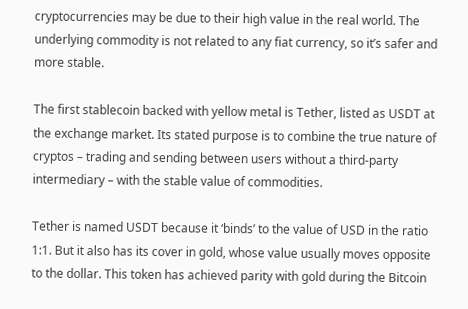cryptocurrencies may be due to their high value in the real world. The underlying commodity is not related to any fiat currency, so it’s safer and more stable.

The first stablecoin backed with yellow metal is Tether, listed as USDT at the exchange market. Its stated purpose is to combine the true nature of cryptos – trading and sending between users without a third-party intermediary – with the stable value of commodities.

Tether is named USDT because it ‘binds’ to the value of USD in the ratio 1:1. But it also has its cover in gold, whose value usually moves opposite to the dollar. This token has achieved parity with gold during the Bitcoin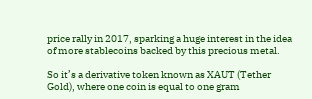price rally in 2017, sparking a huge interest in the idea of more stablecoins backed by this precious metal.

So it’s a derivative token known as XAUT (Tether Gold), where one coin is equal to one gram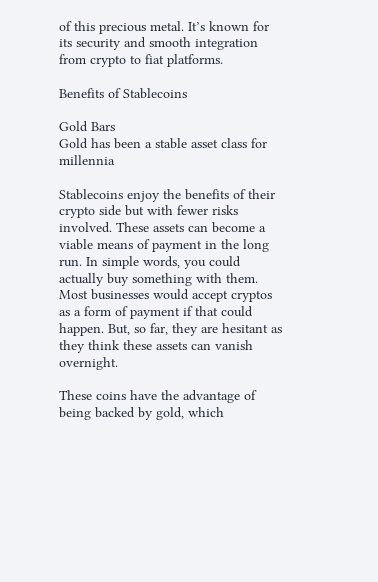of this precious metal. It’s known for its security and smooth integration from crypto to fiat platforms.

Benefits of Stablecoins

Gold Bars
Gold has been a stable asset class for millennia

Stablecoins enjoy the benefits of their crypto side but with fewer risks involved. These assets can become a viable means of payment in the long run. In simple words, you could actually buy something with them. Most businesses would accept cryptos as a form of payment if that could happen. But, so far, they are hesitant as they think these assets can vanish overnight.

These coins have the advantage of being backed by gold, which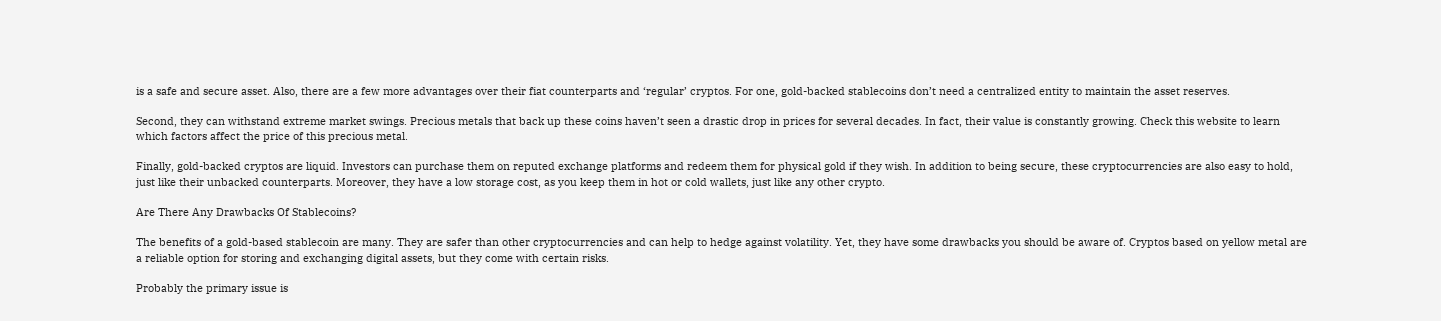is a safe and secure asset. Also, there are a few more advantages over their fiat counterparts and ‘regular’ cryptos. For one, gold-backed stablecoins don’t need a centralized entity to maintain the asset reserves.

Second, they can withstand extreme market swings. Precious metals that back up these coins haven’t seen a drastic drop in prices for several decades. In fact, their value is constantly growing. Check this website to learn which factors affect the price of this precious metal.

Finally, gold-backed cryptos are liquid. Investors can purchase them on reputed exchange platforms and redeem them for physical gold if they wish. In addition to being secure, these cryptocurrencies are also easy to hold, just like their unbacked counterparts. Moreover, they have a low storage cost, as you keep them in hot or cold wallets, just like any other crypto.

Are There Any Drawbacks Of Stablecoins?

The benefits of a gold-based stablecoin are many. They are safer than other cryptocurrencies and can help to hedge against volatility. Yet, they have some drawbacks you should be aware of. Cryptos based on yellow metal are a reliable option for storing and exchanging digital assets, but they come with certain risks.

Probably the primary issue is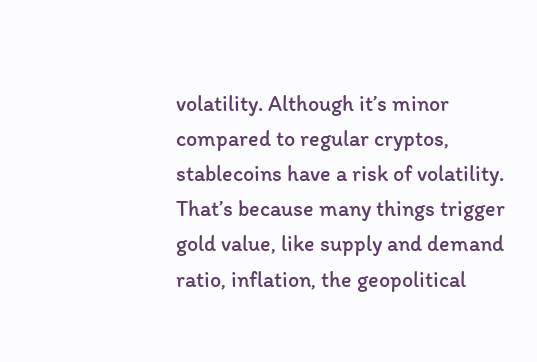volatility. Although it’s minor compared to regular cryptos, stablecoins have a risk of volatility. That’s because many things trigger gold value, like supply and demand ratio, inflation, the geopolitical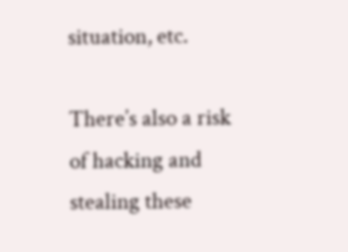situation, etc.

There’s also a risk of hacking and stealing these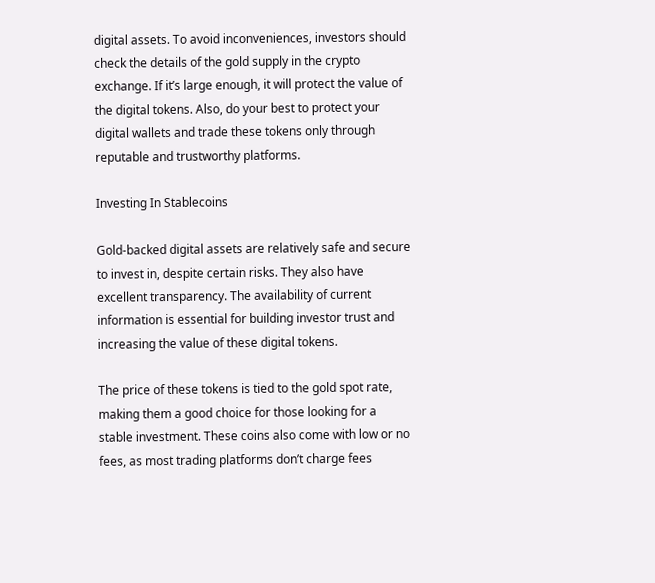digital assets. To avoid inconveniences, investors should check the details of the gold supply in the crypto exchange. If it’s large enough, it will protect the value of the digital tokens. Also, do your best to protect your digital wallets and trade these tokens only through reputable and trustworthy platforms.

Investing In Stablecoins

Gold-backed digital assets are relatively safe and secure to invest in, despite certain risks. They also have excellent transparency. The availability of current information is essential for building investor trust and increasing the value of these digital tokens.

The price of these tokens is tied to the gold spot rate, making them a good choice for those looking for a stable investment. These coins also come with low or no fees, as most trading platforms don’t charge fees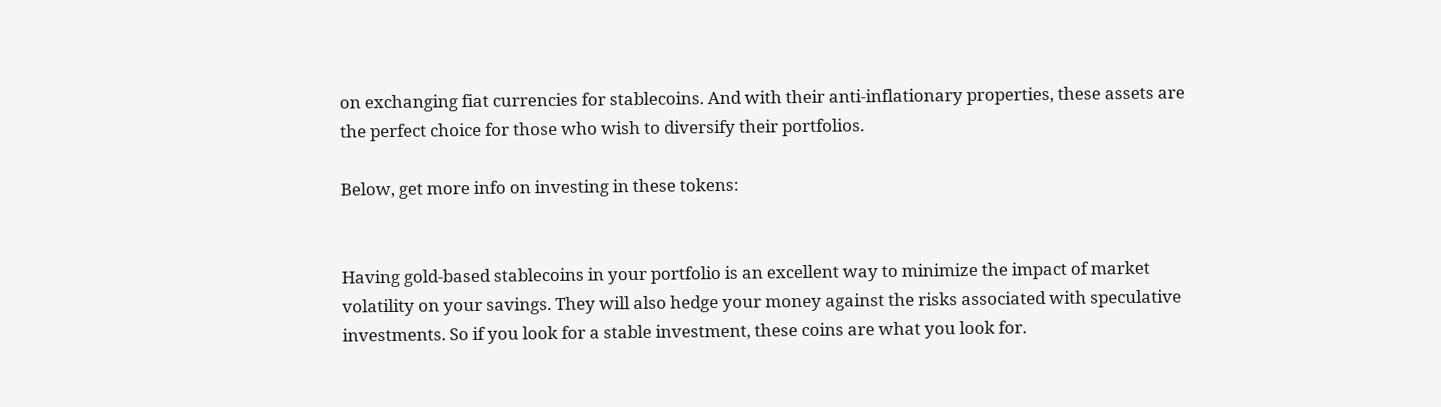on exchanging fiat currencies for stablecoins. And with their anti-inflationary properties, these assets are the perfect choice for those who wish to diversify their portfolios.

Below, get more info on investing in these tokens:


Having gold-based stablecoins in your portfolio is an excellent way to minimize the impact of market volatility on your savings. They will also hedge your money against the risks associated with speculative investments. So if you look for a stable investment, these coins are what you look for.